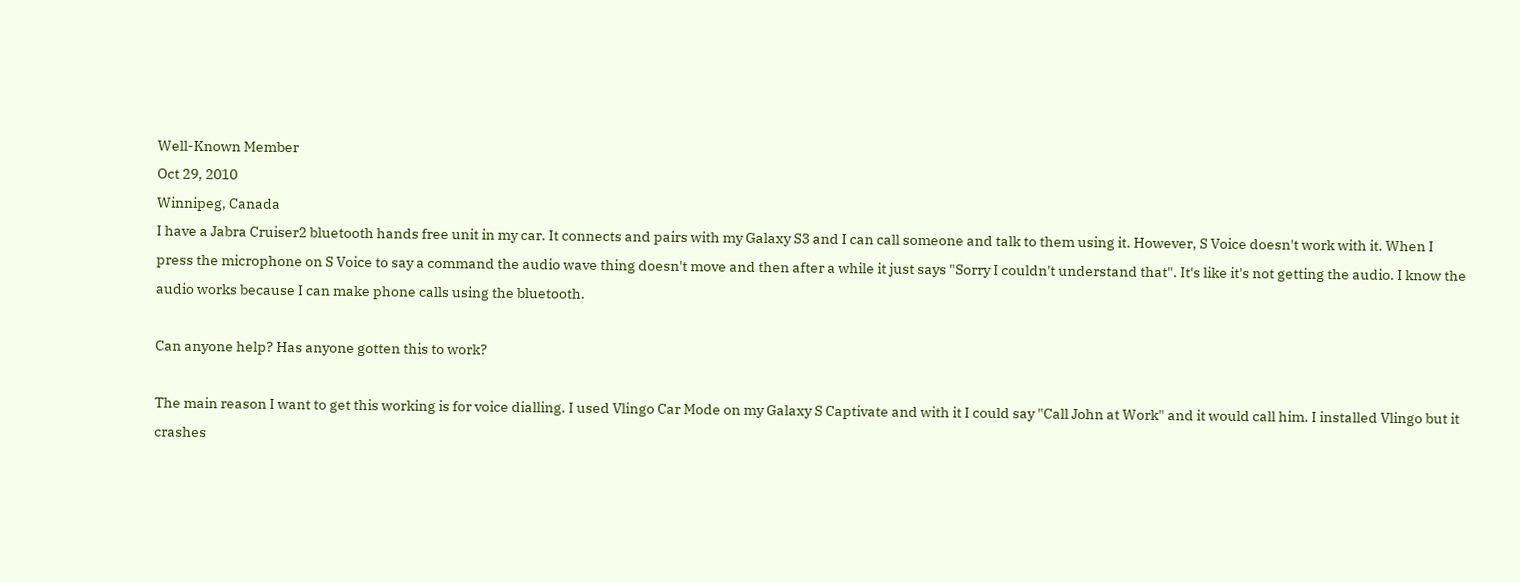Well-Known Member
Oct 29, 2010
Winnipeg, Canada
I have a Jabra Cruiser2 bluetooth hands free unit in my car. It connects and pairs with my Galaxy S3 and I can call someone and talk to them using it. However, S Voice doesn't work with it. When I press the microphone on S Voice to say a command the audio wave thing doesn't move and then after a while it just says "Sorry I couldn't understand that". It's like it's not getting the audio. I know the audio works because I can make phone calls using the bluetooth.

Can anyone help? Has anyone gotten this to work?

The main reason I want to get this working is for voice dialling. I used Vlingo Car Mode on my Galaxy S Captivate and with it I could say "Call John at Work" and it would call him. I installed Vlingo but it crashes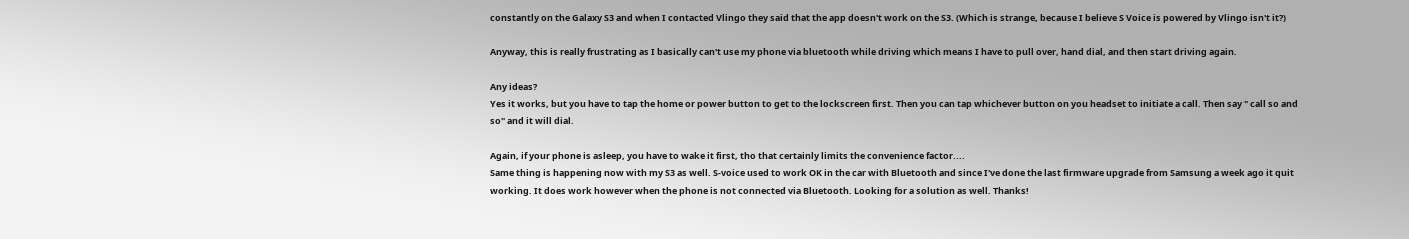constantly on the Galaxy S3 and when I contacted Vlingo they said that the app doesn't work on the S3. (Which is strange, because I believe S Voice is powered by Vlingo isn't it?)

Anyway, this is really frustrating as I basically can't use my phone via bluetooth while driving which means I have to pull over, hand dial, and then start driving again.

Any ideas?
Yes it works, but you have to tap the home or power button to get to the lockscreen first. Then you can tap whichever button on you headset to initiate a call. Then say " call so and so" and it will dial.

Again, if your phone is asleep, you have to wake it first, tho that certainly limits the convenience factor....
Same thing is happening now with my S3 as well. S-voice used to work OK in the car with Bluetooth and since I've done the last firmware upgrade from Samsung a week ago it quit working. It does work however when the phone is not connected via Bluetooth. Looking for a solution as well. Thanks!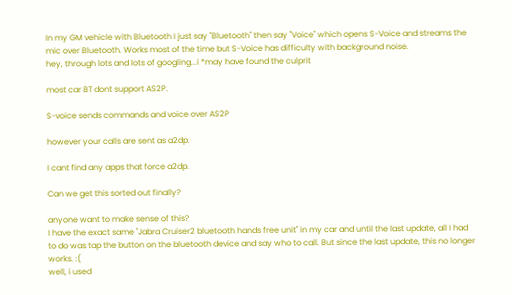In my GM vehicle with Bluetooth I just say "Bluetooth" then say "Voice" which opens S-Voice and streams the mic over Bluetooth. Works most of the time but S-Voice has difficulty with background noise.
hey, through lots and lots of googling...i *may have found the culprit

most car BT dont support AS2P.

S-voice sends commands and voice over AS2P

however your calls are sent as a2dp.

I cant find any apps that force a2dp.

Can we get this sorted out finally?

anyone want to make sense of this?
I have the exact same "Jabra Cruiser2 bluetooth hands free unit" in my car and until the last update, all I had to do was tap the button on the bluetooth device and say who to call. But since the last update, this no longer works. :(
well, i used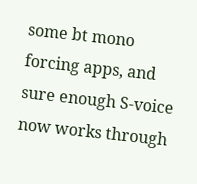some bt mono forcing apps, and sure enough S-voice now works through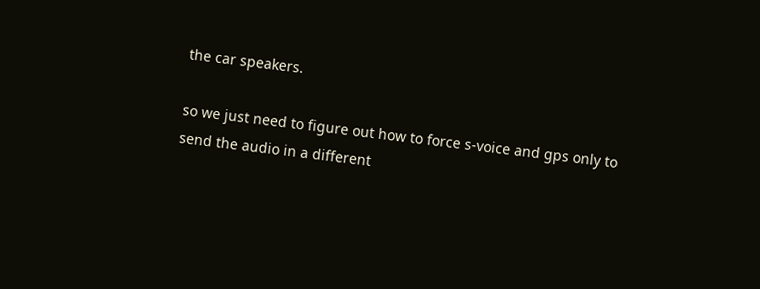the car speakers.

so we just need to figure out how to force s-voice and gps only to send the audio in a different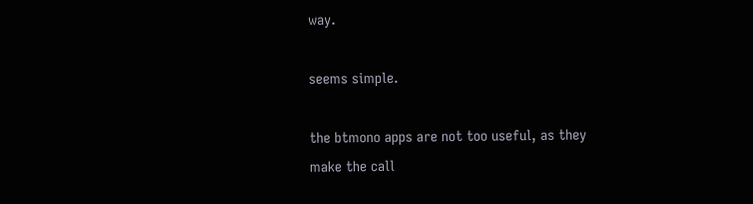way.

seems simple.

the btmono apps are not too useful, as they make the call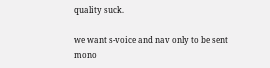quality suck.

we want s-voice and nav only to be sent mono